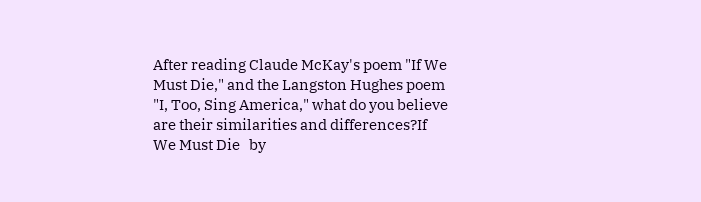After reading Claude McKay's poem "If We Must Die," and the Langston Hughes poem "I, Too, Sing America," what do you believe are their similarities and differences?If We Must Die   by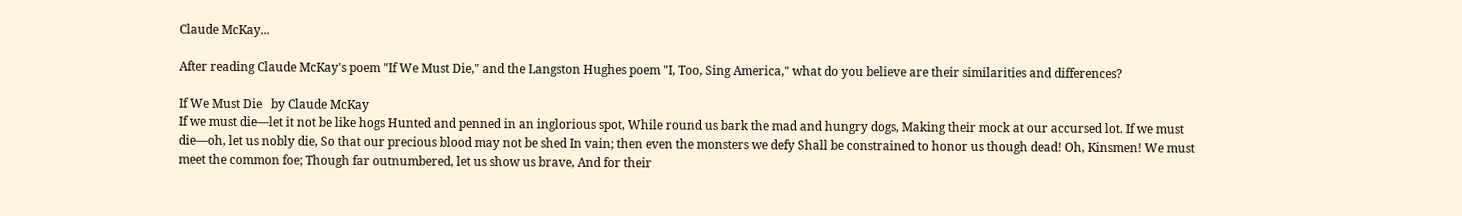Claude McKay...

After reading Claude McKay's poem "If We Must Die," and the Langston Hughes poem "I, Too, Sing America," what do you believe are their similarities and differences?

If We Must Die   by Claude McKay
If we must die—let it not be like hogs Hunted and penned in an inglorious spot, While round us bark the mad and hungry dogs, Making their mock at our accursed lot. If we must die—oh, let us nobly die, So that our precious blood may not be shed In vain; then even the monsters we defy Shall be constrained to honor us though dead! Oh, Kinsmen! We must meet the common foe; Though far outnumbered, let us show us brave, And for their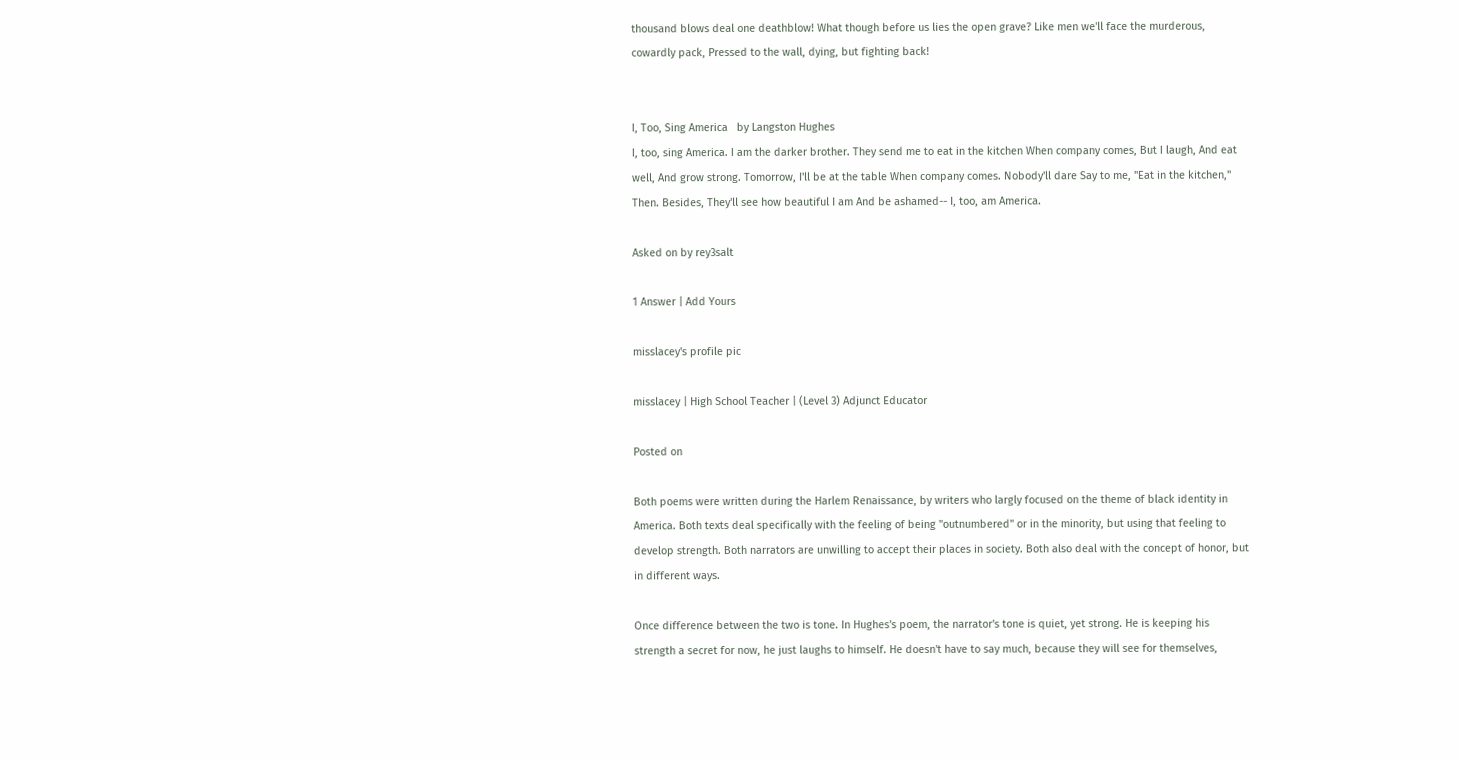thousand blows deal one deathblow! What though before us lies the open grave? Like men we'll face the murderous, cowardly pack, Pressed to the wall, dying, but fighting back!


I, Too, Sing America   by Langston Hughes
I, too, sing America. I am the darker brother. They send me to eat in the kitchen When company comes, But I laugh, And eat well, And grow strong. Tomorrow, I'll be at the table When company comes. Nobody'll dare Say to me, "Eat in the kitchen," Then. Besides, They'll see how beautiful I am And be ashamed-- I, too, am America.

Asked on by rey3salt

1 Answer | Add Yours

misslacey's profile pic

misslacey | High School Teacher | (Level 3) Adjunct Educator

Posted on

Both poems were written during the Harlem Renaissance, by writers who largly focused on the theme of black identity in America. Both texts deal specifically with the feeling of being "outnumbered" or in the minority, but using that feeling to develop strength. Both narrators are unwilling to accept their places in society. Both also deal with the concept of honor, but in different ways.

Once difference between the two is tone. In Hughes's poem, the narrator's tone is quiet, yet strong. He is keeping his strength a secret for now, he just laughs to himself. He doesn't have to say much, because they will see for themselves,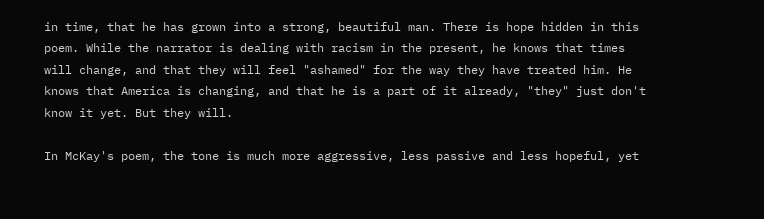in time, that he has grown into a strong, beautiful man. There is hope hidden in this poem. While the narrator is dealing with racism in the present, he knows that times will change, and that they will feel "ashamed" for the way they have treated him. He knows that America is changing, and that he is a part of it already, "they" just don't know it yet. But they will.

In McKay's poem, the tone is much more aggressive, less passive and less hopeful, yet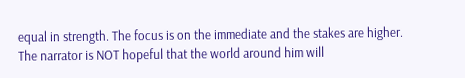equal in strength. The focus is on the immediate and the stakes are higher. The narrator is NOT hopeful that the world around him will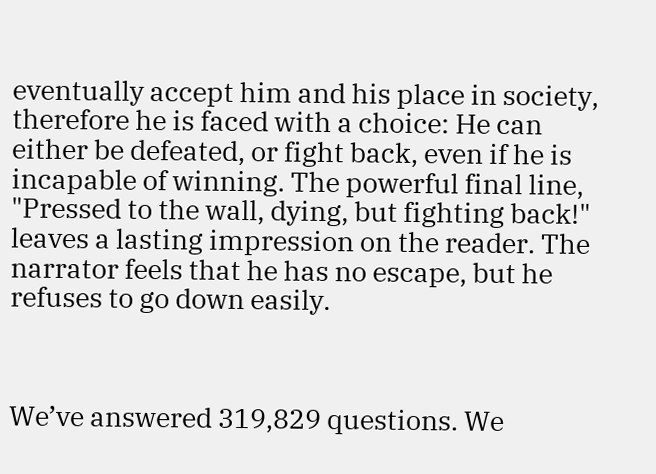eventually accept him and his place in society, therefore he is faced with a choice: He can either be defeated, or fight back, even if he is incapable of winning. The powerful final line, "Pressed to the wall, dying, but fighting back!" leaves a lasting impression on the reader. The narrator feels that he has no escape, but he refuses to go down easily.



We’ve answered 319,829 questions. We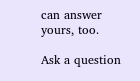can answer yours, too.

Ask a question